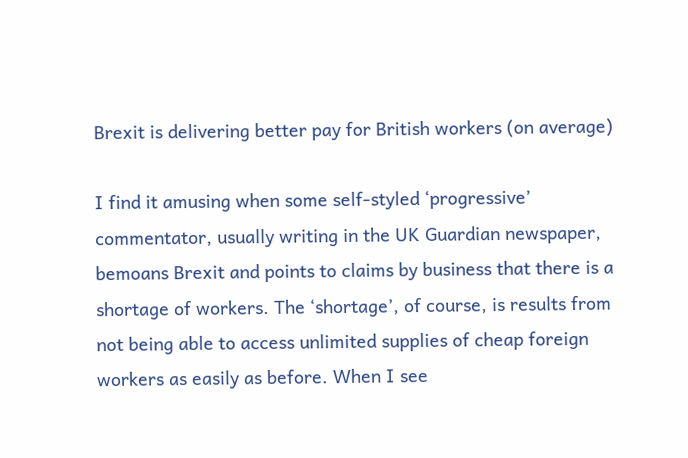Brexit is delivering better pay for British workers (on average)

I find it amusing when some self-styled ‘progressive’ commentator, usually writing in the UK Guardian newspaper, bemoans Brexit and points to claims by business that there is a shortage of workers. The ‘shortage’, of course, is results from not being able to access unlimited supplies of cheap foreign workers as easily as before. When I see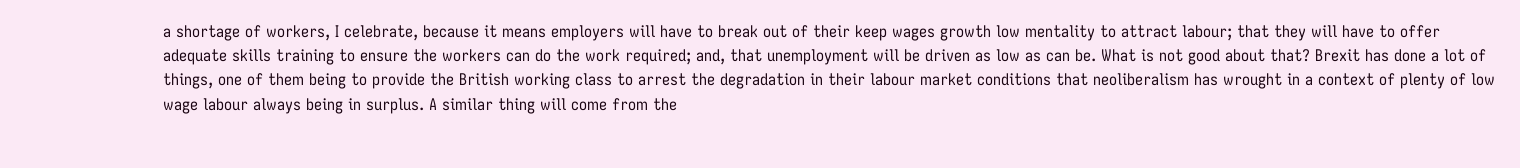a shortage of workers, I celebrate, because it means employers will have to break out of their keep wages growth low mentality to attract labour; that they will have to offer adequate skills training to ensure the workers can do the work required; and, that unemployment will be driven as low as can be. What is not good about that? Brexit has done a lot of things, one of them being to provide the British working class to arrest the degradation in their labour market conditions that neoliberalism has wrought in a context of plenty of low wage labour always being in surplus. A similar thing will come from the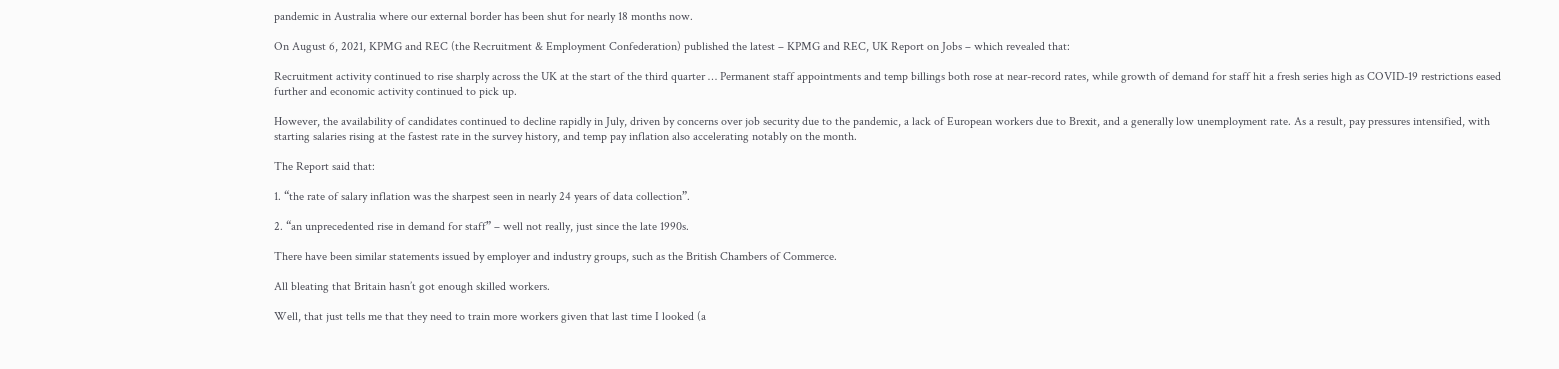pandemic in Australia where our external border has been shut for nearly 18 months now.

On August 6, 2021, KPMG and REC (the Recruitment & Employment Confederation) published the latest – KPMG and REC, UK Report on Jobs – which revealed that:

Recruitment activity continued to rise sharply across the UK at the start of the third quarter … Permanent staff appointments and temp billings both rose at near-record rates, while growth of demand for staff hit a fresh series high as COVID-19 restrictions eased further and economic activity continued to pick up.

However, the availability of candidates continued to decline rapidly in July, driven by concerns over job security due to the pandemic, a lack of European workers due to Brexit, and a generally low unemployment rate. As a result, pay pressures intensified, with starting salaries rising at the fastest rate in the survey history, and temp pay inflation also accelerating notably on the month.

The Report said that:

1. “the rate of salary inflation was the sharpest seen in nearly 24 years of data collection”.

2. “an unprecedented rise in demand for staff” – well not really, just since the late 1990s.

There have been similar statements issued by employer and industry groups, such as the British Chambers of Commerce.

All bleating that Britain hasn’t got enough skilled workers.

Well, that just tells me that they need to train more workers given that last time I looked (a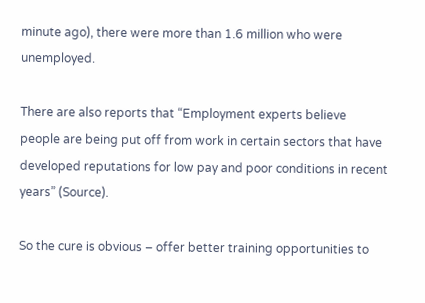minute ago), there were more than 1.6 million who were unemployed.

There are also reports that “Employment experts believe people are being put off from work in certain sectors that have developed reputations for low pay and poor conditions in recent years” (Source).

So the cure is obvious – offer better training opportunities to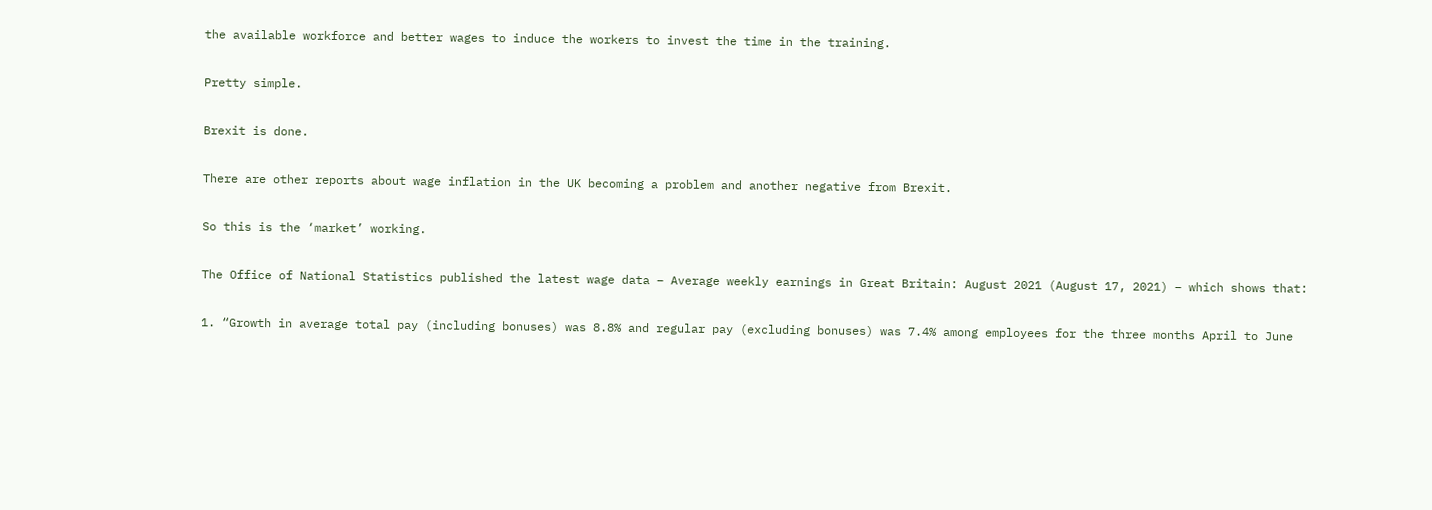the available workforce and better wages to induce the workers to invest the time in the training.

Pretty simple.

Brexit is done.

There are other reports about wage inflation in the UK becoming a problem and another negative from Brexit.

So this is the ‘market’ working.

The Office of National Statistics published the latest wage data – Average weekly earnings in Great Britain: August 2021 (August 17, 2021) – which shows that:

1. “Growth in average total pay (including bonuses) was 8.8% and regular pay (excluding bonuses) was 7.4% among employees for the three months April to June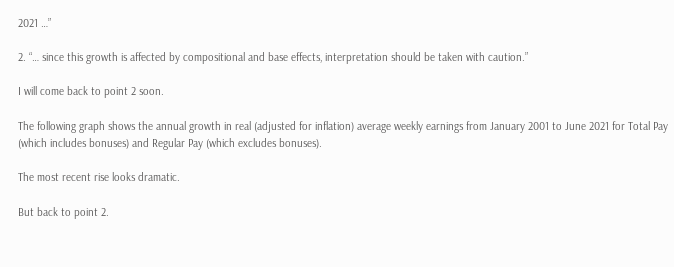2021 …”

2. “… since this growth is affected by compositional and base effects, interpretation should be taken with caution.”

I will come back to point 2 soon.

The following graph shows the annual growth in real (adjusted for inflation) average weekly earnings from January 2001 to June 2021 for Total Pay (which includes bonuses) and Regular Pay (which excludes bonuses).

The most recent rise looks dramatic.

But back to point 2.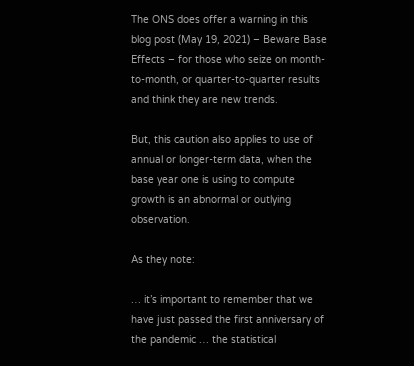The ONS does offer a warning in this blog post (May 19, 2021) – Beware Base Effects – for those who seize on month-to-month, or quarter-to-quarter results and think they are new trends.

But, this caution also applies to use of annual or longer-term data, when the base year one is using to compute growth is an abnormal or outlying observation.

As they note:

… it’s important to remember that we have just passed the first anniversary of the pandemic … the statistical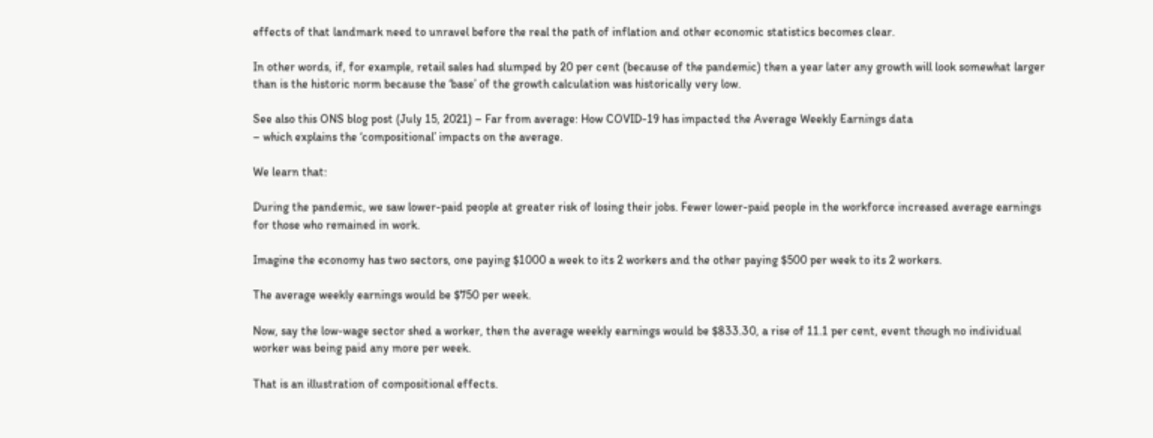effects of that landmark need to unravel before the real the path of inflation and other economic statistics becomes clear.

In other words, if, for example, retail sales had slumped by 20 per cent (because of the pandemic) then a year later any growth will look somewhat larger than is the historic norm because the ‘base’ of the growth calculation was historically very low.

See also this ONS blog post (July 15, 2021) – Far from average: How COVID-19 has impacted the Average Weekly Earnings data
– which explains the ‘compositional’ impacts on the average.

We learn that:

During the pandemic, we saw lower-paid people at greater risk of losing their jobs. Fewer lower-paid people in the workforce increased average earnings for those who remained in work.

Imagine the economy has two sectors, one paying $1000 a week to its 2 workers and the other paying $500 per week to its 2 workers.

The average weekly earnings would be $750 per week.

Now, say the low-wage sector shed a worker, then the average weekly earnings would be $833.30, a rise of 11.1 per cent, event though no individual worker was being paid any more per week.

That is an illustration of compositional effects.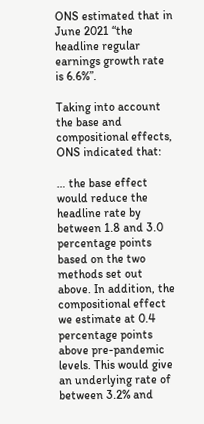ONS estimated that in June 2021 “the headline regular earnings growth rate is 6.6%”.

Taking into account the base and compositional effects, ONS indicated that:

… the base effect would reduce the headline rate by between 1.8 and 3.0 percentage points based on the two methods set out above. In addition, the compositional effect we estimate at 0.4 percentage points above pre-pandemic levels. This would give an underlying rate of between 3.2% and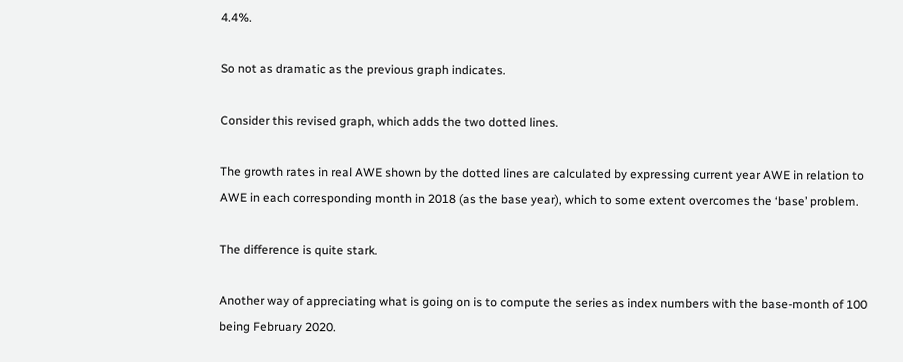4.4%.

So not as dramatic as the previous graph indicates.

Consider this revised graph, which adds the two dotted lines.

The growth rates in real AWE shown by the dotted lines are calculated by expressing current year AWE in relation to AWE in each corresponding month in 2018 (as the base year), which to some extent overcomes the ‘base’ problem.

The difference is quite stark.

Another way of appreciating what is going on is to compute the series as index numbers with the base-month of 100 being February 2020.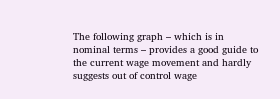The following graph – which is in nominal terms – provides a good guide to the current wage movement and hardly suggests out of control wage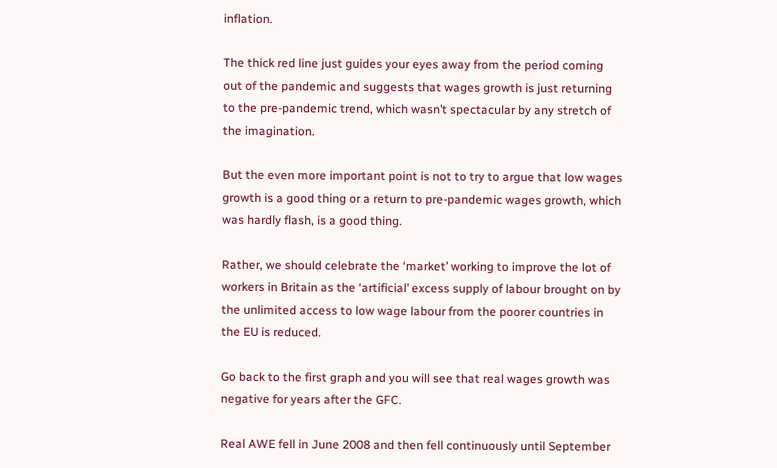inflation.

The thick red line just guides your eyes away from the period coming out of the pandemic and suggests that wages growth is just returning to the pre-pandemic trend, which wasn’t spectacular by any stretch of the imagination.

But the even more important point is not to try to argue that low wages growth is a good thing or a return to pre-pandemic wages growth, which was hardly flash, is a good thing.

Rather, we should celebrate the ‘market’ working to improve the lot of workers in Britain as the ‘artificial’ excess supply of labour brought on by the unlimited access to low wage labour from the poorer countries in the EU is reduced.

Go back to the first graph and you will see that real wages growth was negative for years after the GFC.

Real AWE fell in June 2008 and then fell continuously until September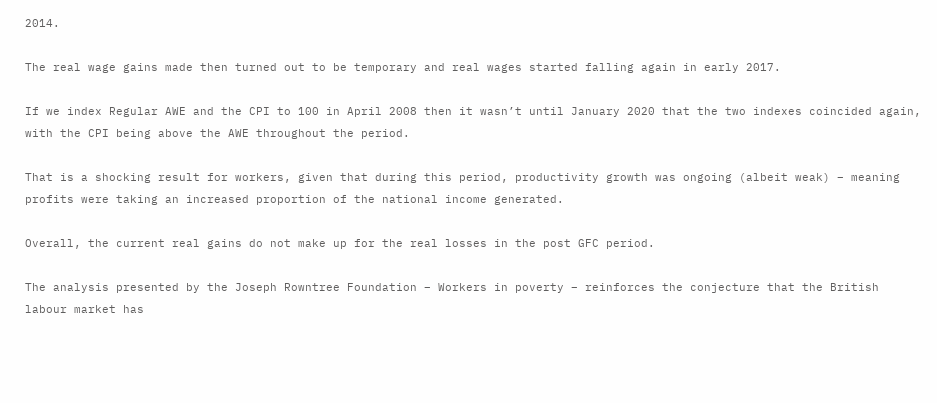2014.

The real wage gains made then turned out to be temporary and real wages started falling again in early 2017.

If we index Regular AWE and the CPI to 100 in April 2008 then it wasn’t until January 2020 that the two indexes coincided again, with the CPI being above the AWE throughout the period.

That is a shocking result for workers, given that during this period, productivity growth was ongoing (albeit weak) – meaning profits were taking an increased proportion of the national income generated.

Overall, the current real gains do not make up for the real losses in the post GFC period.

The analysis presented by the Joseph Rowntree Foundation – Workers in poverty – reinforces the conjecture that the British labour market has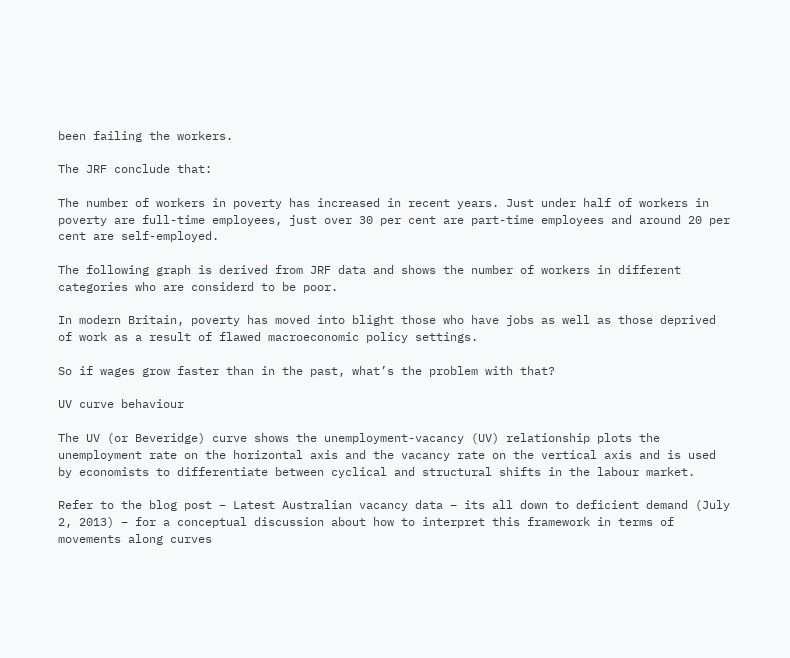been failing the workers.

The JRF conclude that:

The number of workers in poverty has increased in recent years. Just under half of workers in poverty are full-time employees, just over 30 per cent are part-time employees and around 20 per cent are self-employed.

The following graph is derived from JRF data and shows the number of workers in different categories who are considerd to be poor.

In modern Britain, poverty has moved into blight those who have jobs as well as those deprived of work as a result of flawed macroeconomic policy settings.

So if wages grow faster than in the past, what’s the problem with that?

UV curve behaviour

The UV (or Beveridge) curve shows the unemployment-vacancy (UV) relationship plots the unemployment rate on the horizontal axis and the vacancy rate on the vertical axis and is used by economists to differentiate between cyclical and structural shifts in the labour market.

Refer to the blog post – Latest Australian vacancy data – its all down to deficient demand (July 2, 2013) – for a conceptual discussion about how to interpret this framework in terms of movements along curves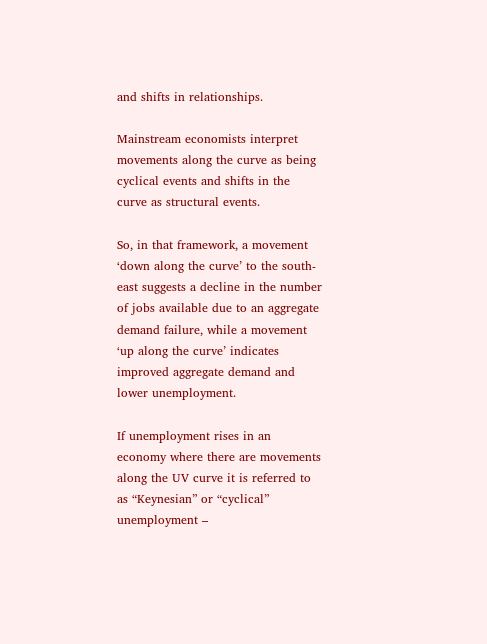and shifts in relationships.

Mainstream economists interpret movements along the curve as being cyclical events and shifts in the curve as structural events.

So, in that framework, a movement ‘down along the curve’ to the south-east suggests a decline in the number of jobs available due to an aggregate demand failure, while a movement ‘up along the curve’ indicates improved aggregate demand and lower unemployment.

If unemployment rises in an economy where there are movements along the UV curve it is referred to as “Keynesian” or “cyclical” unemployment –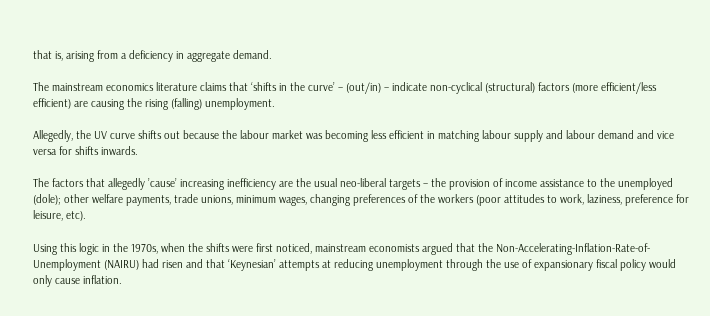that is, arising from a deficiency in aggregate demand.

The mainstream economics literature claims that ‘shifts in the curve’ – (out/in) – indicate non-cyclical (structural) factors (more efficient/less efficient) are causing the rising (falling) unemployment.

Allegedly, the UV curve shifts out because the labour market was becoming less efficient in matching labour supply and labour demand and vice versa for shifts inwards.

The factors that allegedly ’cause’ increasing inefficiency are the usual neo-liberal targets – the provision of income assistance to the unemployed (dole); other welfare payments, trade unions, minimum wages, changing preferences of the workers (poor attitudes to work, laziness, preference for leisure, etc).

Using this logic in the 1970s, when the shifts were first noticed, mainstream economists argued that the Non-Accelerating-Inflation-Rate-of-Unemployment (NAIRU) had risen and that ‘Keynesian’ attempts at reducing unemployment through the use of expansionary fiscal policy would only cause inflation.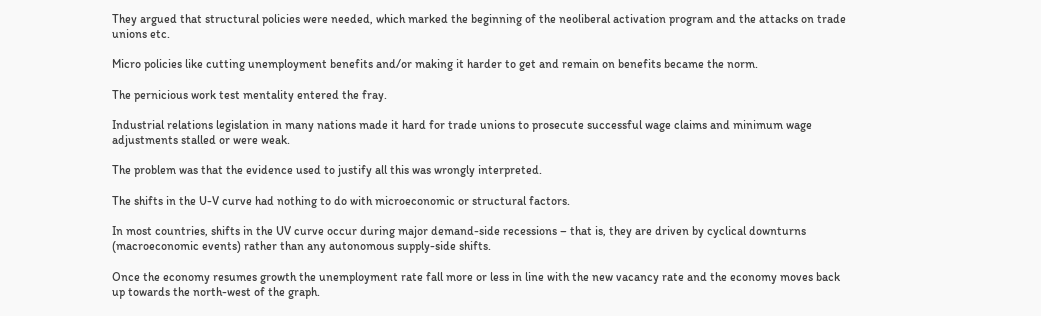They argued that structural policies were needed, which marked the beginning of the neoliberal activation program and the attacks on trade unions etc.

Micro policies like cutting unemployment benefits and/or making it harder to get and remain on benefits became the norm.

The pernicious work test mentality entered the fray.

Industrial relations legislation in many nations made it hard for trade unions to prosecute successful wage claims and minimum wage adjustments stalled or were weak.

The problem was that the evidence used to justify all this was wrongly interpreted.

The shifts in the U-V curve had nothing to do with microeconomic or structural factors.

In most countries, shifts in the UV curve occur during major demand-side recessions – that is, they are driven by cyclical downturns (macroeconomic events) rather than any autonomous supply-side shifts.

Once the economy resumes growth the unemployment rate fall more or less in line with the new vacancy rate and the economy moves back up towards the north-west of the graph.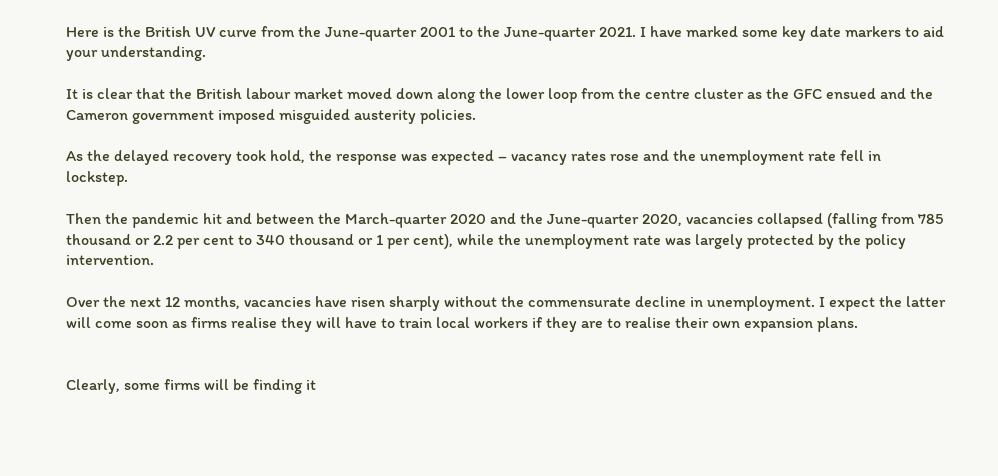Here is the British UV curve from the June-quarter 2001 to the June-quarter 2021. I have marked some key date markers to aid your understanding.

It is clear that the British labour market moved down along the lower loop from the centre cluster as the GFC ensued and the Cameron government imposed misguided austerity policies.

As the delayed recovery took hold, the response was expected – vacancy rates rose and the unemployment rate fell in lockstep.

Then the pandemic hit and between the March-quarter 2020 and the June-quarter 2020, vacancies collapsed (falling from 785 thousand or 2.2 per cent to 340 thousand or 1 per cent), while the unemployment rate was largely protected by the policy intervention.

Over the next 12 months, vacancies have risen sharply without the commensurate decline in unemployment. I expect the latter will come soon as firms realise they will have to train local workers if they are to realise their own expansion plans.


Clearly, some firms will be finding it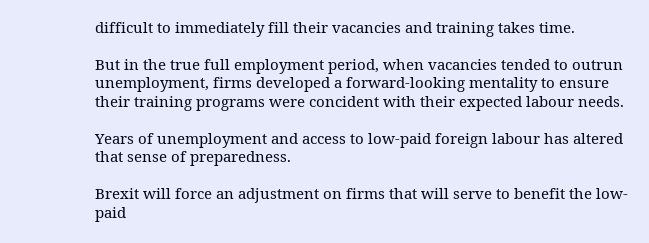difficult to immediately fill their vacancies and training takes time.

But in the true full employment period, when vacancies tended to outrun unemployment, firms developed a forward-looking mentality to ensure their training programs were concident with their expected labour needs.

Years of unemployment and access to low-paid foreign labour has altered that sense of preparedness.

Brexit will force an adjustment on firms that will serve to benefit the low-paid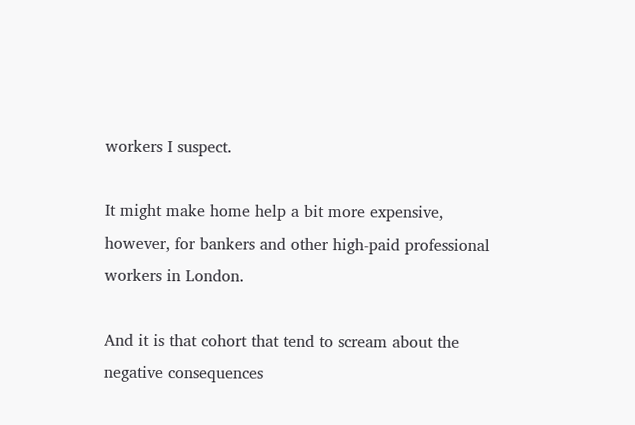workers I suspect.

It might make home help a bit more expensive, however, for bankers and other high-paid professional workers in London.

And it is that cohort that tend to scream about the negative consequences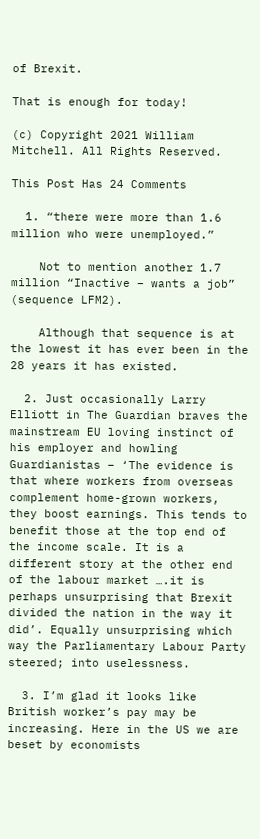of Brexit.

That is enough for today!

(c) Copyright 2021 William Mitchell. All Rights Reserved.

This Post Has 24 Comments

  1. “there were more than 1.6 million who were unemployed.”

    Not to mention another 1.7 million “Inactive – wants a job” (sequence LFM2).

    Although that sequence is at the lowest it has ever been in the 28 years it has existed.

  2. Just occasionally Larry Elliott in The Guardian braves the mainstream EU loving instinct of his employer and howling Guardianistas – ‘The evidence is that where workers from overseas complement home-grown workers, they boost earnings. This tends to benefit those at the top end of the income scale. It is a different story at the other end of the labour market ….it is perhaps unsurprising that Brexit divided the nation in the way it did’. Equally unsurprising which way the Parliamentary Labour Party steered; into uselessness.

  3. I’m glad it looks like British worker’s pay may be increasing. Here in the US we are beset by economists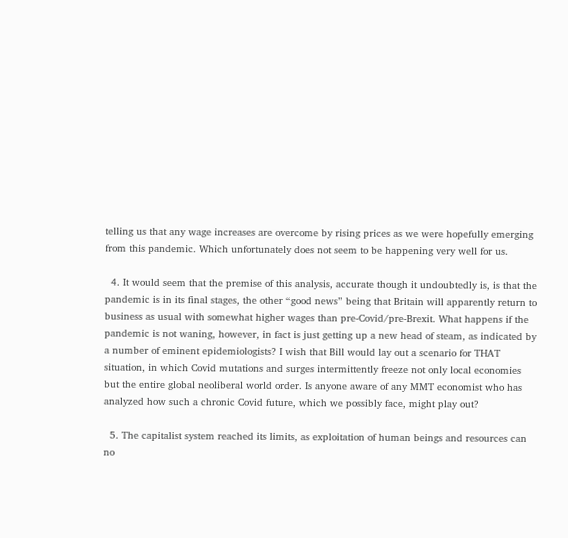telling us that any wage increases are overcome by rising prices as we were hopefully emerging from this pandemic. Which unfortunately does not seem to be happening very well for us.

  4. It would seem that the premise of this analysis, accurate though it undoubtedly is, is that the pandemic is in its final stages, the other “good news” being that Britain will apparently return to business as usual with somewhat higher wages than pre-Covid/pre-Brexit. What happens if the pandemic is not waning, however, in fact is just getting up a new head of steam, as indicated by a number of eminent epidemiologists? I wish that Bill would lay out a scenario for THAT situation, in which Covid mutations and surges intermittently freeze not only local economies but the entire global neoliberal world order. Is anyone aware of any MMT economist who has analyzed how such a chronic Covid future, which we possibly face, might play out?

  5. The capitalist system reached its limits, as exploitation of human beings and resources can no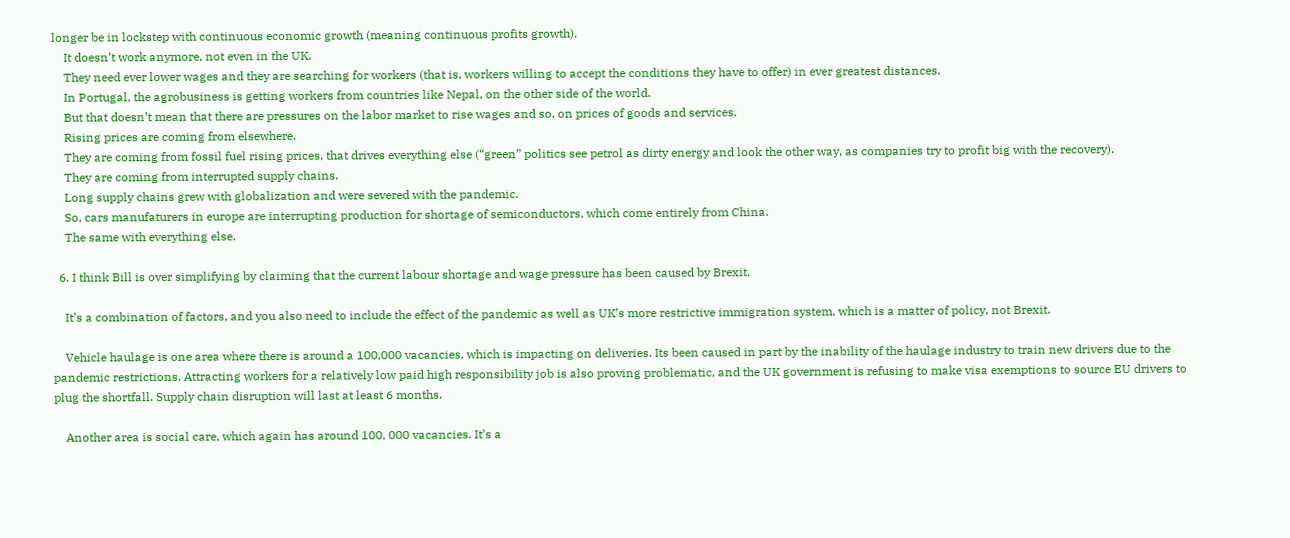longer be in lockstep with continuous economic growth (meaning continuous profits growth).
    It doesn’t work anymore, not even in the UK.
    They need ever lower wages and they are searching for workers (that is, workers willing to accept the conditions they have to offer) in ever greatest distances.
    In Portugal, the agrobusiness is getting workers from countries like Nepal, on the other side of the world.
    But that doesn’t mean that there are pressures on the labor market to rise wages and so, on prices of goods and services.
    Rising prices are coming from elsewhere.
    They are coming from fossil fuel rising prices, that drives everything else (“green” politics see petrol as dirty energy and look the other way, as companies try to profit big with the recovery).
    They are coming from interrupted supply chains.
    Long supply chains grew with globalization and were severed with the pandemic.
    So, cars manufaturers in europe are interrupting production for shortage of semiconductors, which come entirely from China.
    The same with everything else.

  6. I think Bill is over simplifying by claiming that the current labour shortage and wage pressure has been caused by Brexit.

    It’s a combination of factors, and you also need to include the effect of the pandemic as well as UK’s more restrictive immigration system, which is a matter of policy, not Brexit.

    Vehicle haulage is one area where there is around a 100,000 vacancies, which is impacting on deliveries. Its been caused in part by the inability of the haulage industry to train new drivers due to the pandemic restrictions. Attracting workers for a relatively low paid high responsibility job is also proving problematic, and the UK government is refusing to make visa exemptions to source EU drivers to plug the shortfall. Supply chain disruption will last at least 6 months.

    Another area is social care, which again has around 100, 000 vacancies. It’s a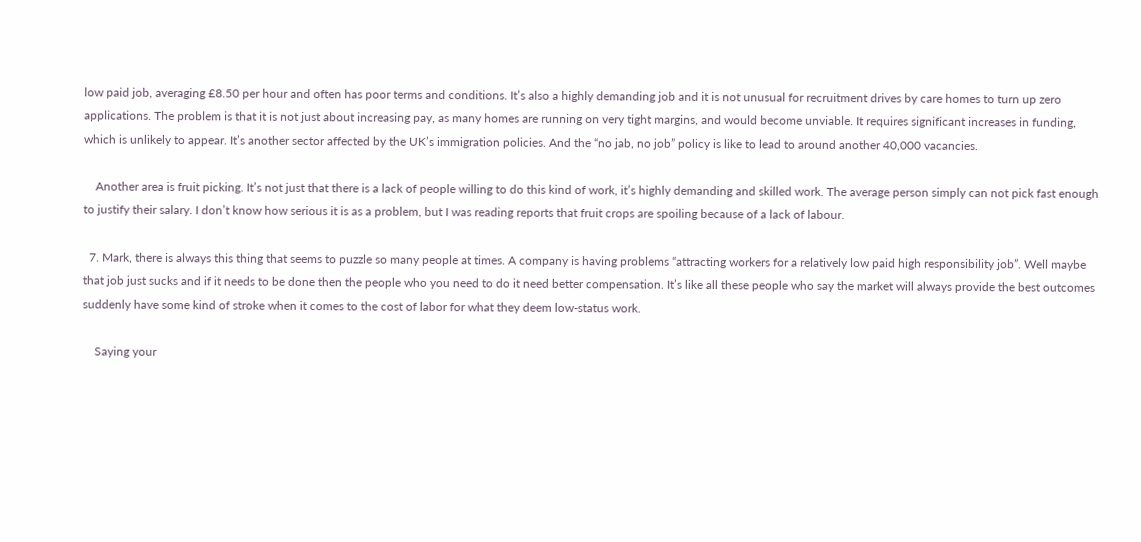low paid job, averaging £8.50 per hour and often has poor terms and conditions. It’s also a highly demanding job and it is not unusual for recruitment drives by care homes to turn up zero applications. The problem is that it is not just about increasing pay, as many homes are running on very tight margins, and would become unviable. It requires significant increases in funding, which is unlikely to appear. It’s another sector affected by the UK’s immigration policies. And the “no jab, no job” policy is like to lead to around another 40,000 vacancies.

    Another area is fruit picking. It’s not just that there is a lack of people willing to do this kind of work, it’s highly demanding and skilled work. The average person simply can not pick fast enough to justify their salary. I don’t know how serious it is as a problem, but I was reading reports that fruit crops are spoiling because of a lack of labour.

  7. Mark, there is always this thing that seems to puzzle so many people at times. A company is having problems “attracting workers for a relatively low paid high responsibility job”. Well maybe that job just sucks and if it needs to be done then the people who you need to do it need better compensation. It’s like all these people who say the market will always provide the best outcomes suddenly have some kind of stroke when it comes to the cost of labor for what they deem low-status work.

    Saying your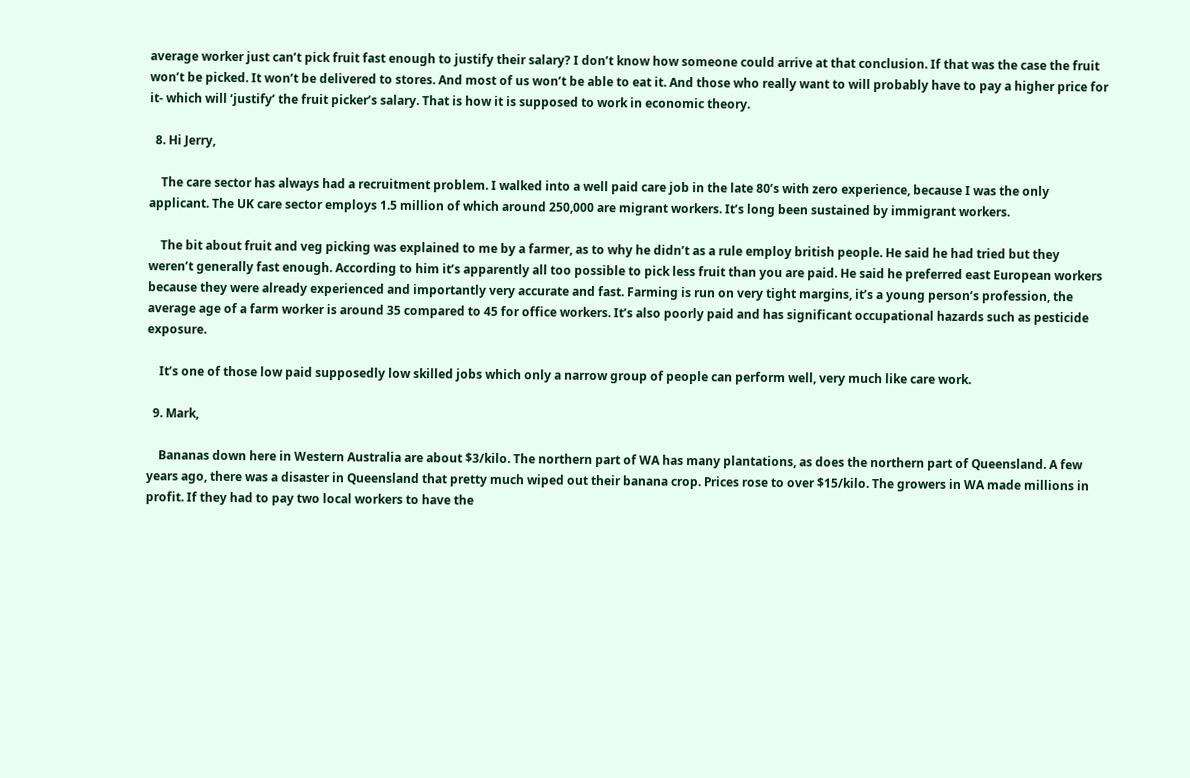average worker just can’t pick fruit fast enough to justify their salary? I don’t know how someone could arrive at that conclusion. If that was the case the fruit won’t be picked. It won’t be delivered to stores. And most of us won’t be able to eat it. And those who really want to will probably have to pay a higher price for it- which will ‘justify’ the fruit picker’s salary. That is how it is supposed to work in economic theory.

  8. Hi Jerry,

    The care sector has always had a recruitment problem. I walked into a well paid care job in the late 80’s with zero experience, because I was the only applicant. The UK care sector employs 1.5 million of which around 250,000 are migrant workers. It’s long been sustained by immigrant workers.

    The bit about fruit and veg picking was explained to me by a farmer, as to why he didn’t as a rule employ british people. He said he had tried but they weren’t generally fast enough. According to him it’s apparently all too possible to pick less fruit than you are paid. He said he preferred east European workers because they were already experienced and importantly very accurate and fast. Farming is run on very tight margins, it’s a young person’s profession, the average age of a farm worker is around 35 compared to 45 for office workers. It’s also poorly paid and has significant occupational hazards such as pesticide exposure.

    It’s one of those low paid supposedly low skilled jobs which only a narrow group of people can perform well, very much like care work.

  9. Mark,

    Bananas down here in Western Australia are about $3/kilo. The northern part of WA has many plantations, as does the northern part of Queensland. A few years ago, there was a disaster in Queensland that pretty much wiped out their banana crop. Prices rose to over $15/kilo. The growers in WA made millions in profit. If they had to pay two local workers to have the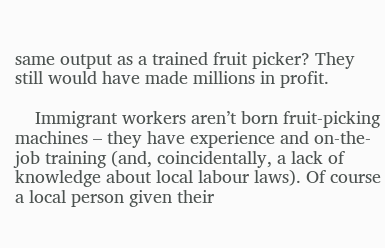same output as a trained fruit picker? They still would have made millions in profit.

    Immigrant workers aren’t born fruit-picking machines – they have experience and on-the-job training (and, coincidentally, a lack of knowledge about local labour laws). Of course a local person given their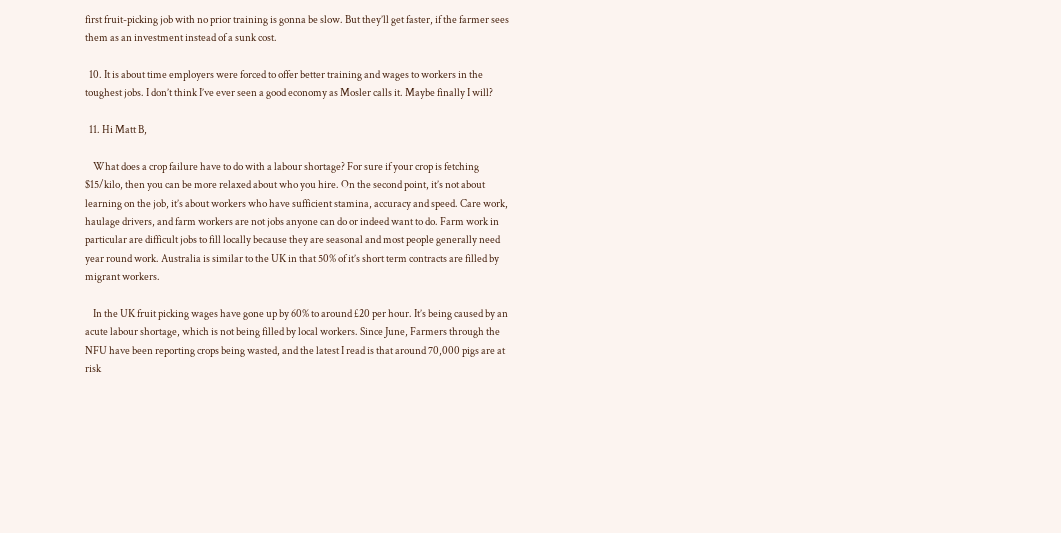first fruit-picking job with no prior training is gonna be slow. But they’ll get faster, if the farmer sees them as an investment instead of a sunk cost.

  10. It is about time employers were forced to offer better training and wages to workers in the toughest jobs. I don’t think I’ve ever seen a good economy as Mosler calls it. Maybe finally I will?

  11. Hi Matt B,

    What does a crop failure have to do with a labour shortage? For sure if your crop is fetching $15/kilo, then you can be more relaxed about who you hire. On the second point, it’s not about learning on the job, it’s about workers who have sufficient stamina, accuracy and speed. Care work, haulage drivers, and farm workers are not jobs anyone can do or indeed want to do. Farm work in particular are difficult jobs to fill locally because they are seasonal and most people generally need year round work. Australia is similar to the UK in that 50% of it’s short term contracts are filled by migrant workers.

    In the UK fruit picking wages have gone up by 60% to around £20 per hour. It’s being caused by an acute labour shortage, which is not being filled by local workers. Since June, Farmers through the NFU have been reporting crops being wasted, and the latest I read is that around 70,000 pigs are at risk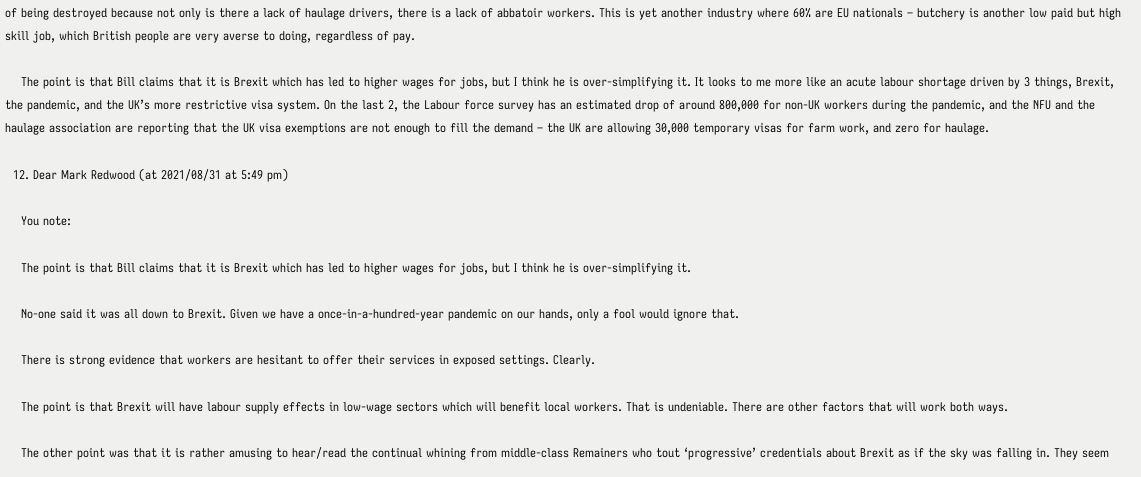of being destroyed because not only is there a lack of haulage drivers, there is a lack of abbatoir workers. This is yet another industry where 60% are EU nationals – butchery is another low paid but high skill job, which British people are very averse to doing, regardless of pay.

    The point is that Bill claims that it is Brexit which has led to higher wages for jobs, but I think he is over-simplifying it. It looks to me more like an acute labour shortage driven by 3 things, Brexit, the pandemic, and the UK’s more restrictive visa system. On the last 2, the Labour force survey has an estimated drop of around 800,000 for non-UK workers during the pandemic, and the NFU and the haulage association are reporting that the UK visa exemptions are not enough to fill the demand – the UK are allowing 30,000 temporary visas for farm work, and zero for haulage.

  12. Dear Mark Redwood (at 2021/08/31 at 5:49 pm)

    You note:

    The point is that Bill claims that it is Brexit which has led to higher wages for jobs, but I think he is over-simplifying it.

    No-one said it was all down to Brexit. Given we have a once-in-a-hundred-year pandemic on our hands, only a fool would ignore that.

    There is strong evidence that workers are hesitant to offer their services in exposed settings. Clearly.

    The point is that Brexit will have labour supply effects in low-wage sectors which will benefit local workers. That is undeniable. There are other factors that will work both ways.

    The other point was that it is rather amusing to hear/read the continual whining from middle-class Remainers who tout ‘progressive’ credentials about Brexit as if the sky was falling in. They seem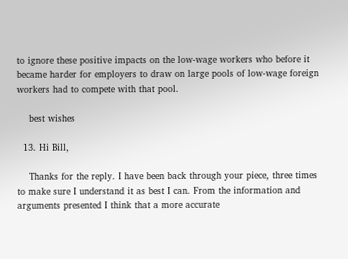to ignore these positive impacts on the low-wage workers who before it became harder for employers to draw on large pools of low-wage foreign workers had to compete with that pool.

    best wishes

  13. Hi Bill,

    Thanks for the reply. I have been back through your piece, three times to make sure I understand it as best I can. From the information and arguments presented I think that a more accurate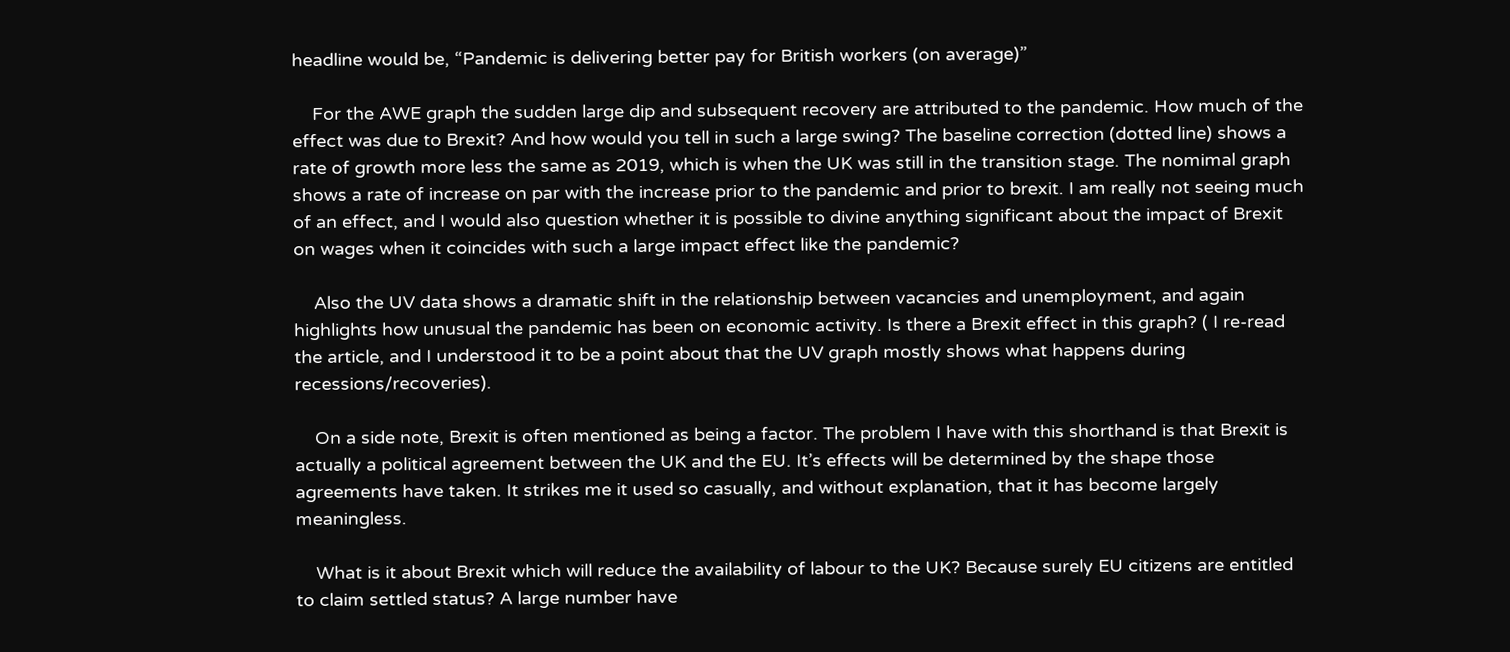headline would be, “Pandemic is delivering better pay for British workers (on average)”

    For the AWE graph the sudden large dip and subsequent recovery are attributed to the pandemic. How much of the effect was due to Brexit? And how would you tell in such a large swing? The baseline correction (dotted line) shows a rate of growth more less the same as 2019, which is when the UK was still in the transition stage. The nomimal graph shows a rate of increase on par with the increase prior to the pandemic and prior to brexit. I am really not seeing much of an effect, and I would also question whether it is possible to divine anything significant about the impact of Brexit on wages when it coincides with such a large impact effect like the pandemic?

    Also the UV data shows a dramatic shift in the relationship between vacancies and unemployment, and again highlights how unusual the pandemic has been on economic activity. Is there a Brexit effect in this graph? ( I re-read the article, and I understood it to be a point about that the UV graph mostly shows what happens during recessions/recoveries).

    On a side note, Brexit is often mentioned as being a factor. The problem I have with this shorthand is that Brexit is actually a political agreement between the UK and the EU. It’s effects will be determined by the shape those agreements have taken. It strikes me it used so casually, and without explanation, that it has become largely meaningless.

    What is it about Brexit which will reduce the availability of labour to the UK? Because surely EU citizens are entitled to claim settled status? A large number have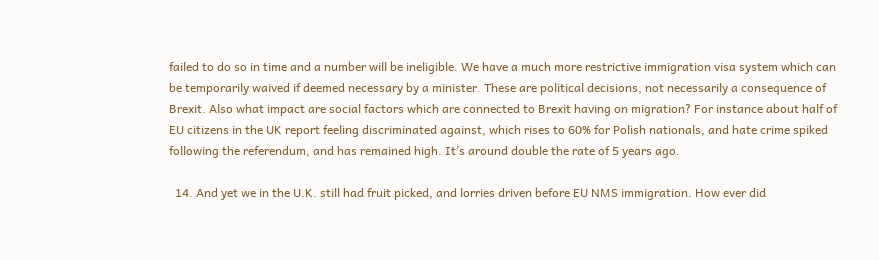failed to do so in time and a number will be ineligible. We have a much more restrictive immigration visa system which can be temporarily waived if deemed necessary by a minister. These are political decisions, not necessarily a consequence of Brexit. Also what impact are social factors which are connected to Brexit having on migration? For instance about half of EU citizens in the UK report feeling discriminated against, which rises to 60% for Polish nationals, and hate crime spiked following the referendum, and has remained high. It’s around double the rate of 5 years ago.

  14. And yet we in the U.K. still had fruit picked, and lorries driven before EU NMS immigration. How ever did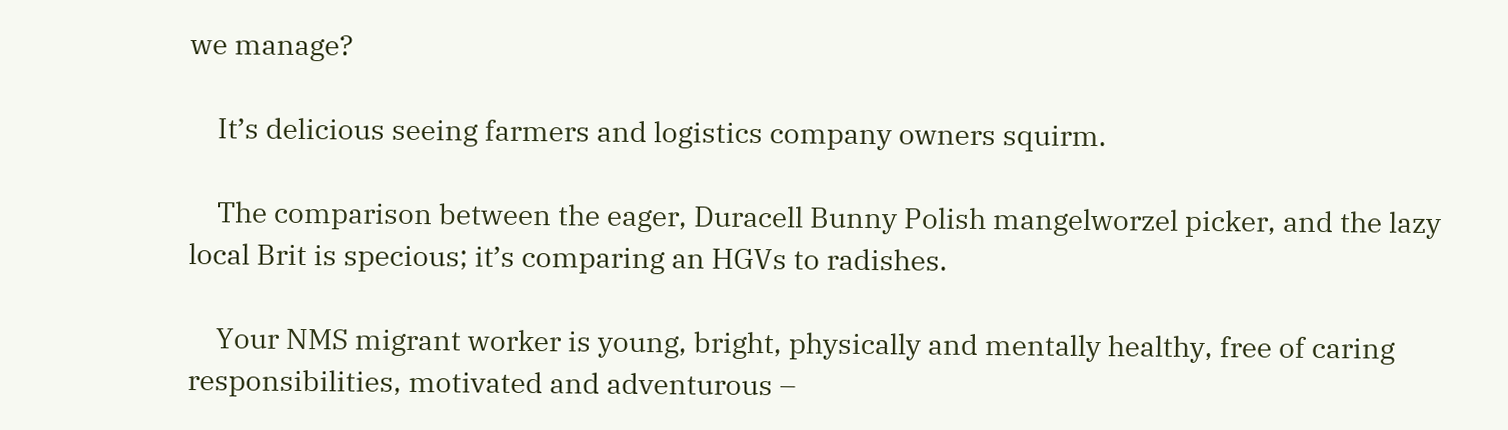we manage?

    It’s delicious seeing farmers and logistics company owners squirm.

    The comparison between the eager, Duracell Bunny Polish mangelworzel picker, and the lazy local Brit is specious; it’s comparing an HGVs to radishes.

    Your NMS migrant worker is young, bright, physically and mentally healthy, free of caring responsibilities, motivated and adventurous –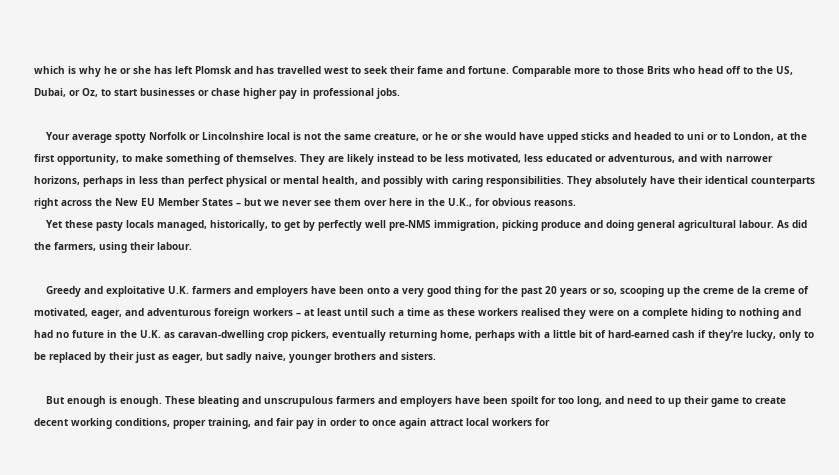which is why he or she has left Plomsk and has travelled west to seek their fame and fortune. Comparable more to those Brits who head off to the US, Dubai, or Oz, to start businesses or chase higher pay in professional jobs.

    Your average spotty Norfolk or Lincolnshire local is not the same creature, or he or she would have upped sticks and headed to uni or to London, at the first opportunity, to make something of themselves. They are likely instead to be less motivated, less educated or adventurous, and with narrower horizons, perhaps in less than perfect physical or mental health, and possibly with caring responsibilities. They absolutely have their identical counterparts right across the New EU Member States – but we never see them over here in the U.K., for obvious reasons.
    Yet these pasty locals managed, historically, to get by perfectly well pre-NMS immigration, picking produce and doing general agricultural labour. As did the farmers, using their labour.

    Greedy and exploitative U.K. farmers and employers have been onto a very good thing for the past 20 years or so, scooping up the creme de la creme of motivated, eager, and adventurous foreign workers – at least until such a time as these workers realised they were on a complete hiding to nothing and had no future in the U.K. as caravan-dwelling crop pickers, eventually returning home, perhaps with a little bit of hard-earned cash if they’re lucky, only to be replaced by their just as eager, but sadly naive, younger brothers and sisters.

    But enough is enough. These bleating and unscrupulous farmers and employers have been spoilt for too long, and need to up their game to create decent working conditions, proper training, and fair pay in order to once again attract local workers for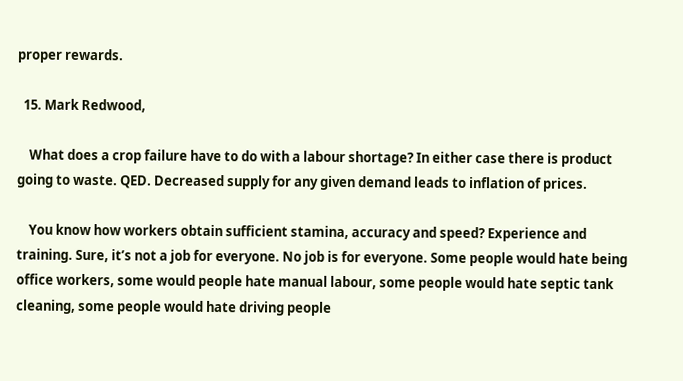proper rewards.

  15. Mark Redwood,

    What does a crop failure have to do with a labour shortage? In either case there is product going to waste. QED. Decreased supply for any given demand leads to inflation of prices.

    You know how workers obtain sufficient stamina, accuracy and speed? Experience and training. Sure, it’s not a job for everyone. No job is for everyone. Some people would hate being office workers, some would people hate manual labour, some people would hate septic tank cleaning, some people would hate driving people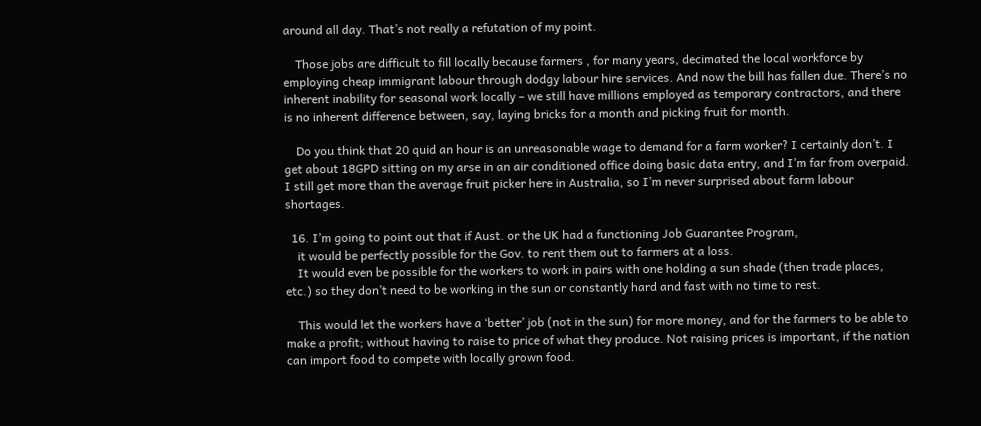around all day. That’s not really a refutation of my point.

    Those jobs are difficult to fill locally because farmers , for many years, decimated the local workforce by employing cheap immigrant labour through dodgy labour hire services. And now the bill has fallen due. There’s no inherent inability for seasonal work locally – we still have millions employed as temporary contractors, and there is no inherent difference between, say, laying bricks for a month and picking fruit for month.

    Do you think that 20 quid an hour is an unreasonable wage to demand for a farm worker? I certainly don’t. I get about 18GPD sitting on my arse in an air conditioned office doing basic data entry, and I’m far from overpaid. I still get more than the average fruit picker here in Australia, so I’m never surprised about farm labour shortages.

  16. I’m going to point out that if Aust. or the UK had a functioning Job Guarantee Program,
    it would be perfectly possible for the Gov. to rent them out to farmers at a loss.
    It would even be possible for the workers to work in pairs with one holding a sun shade (then trade places, etc.) so they don’t need to be working in the sun or constantly hard and fast with no time to rest.

    This would let the workers have a ‘better’ job (not in the sun) for more money, and for the farmers to be able to make a profit; without having to raise to price of what they produce. Not raising prices is important, if the nation can import food to compete with locally grown food.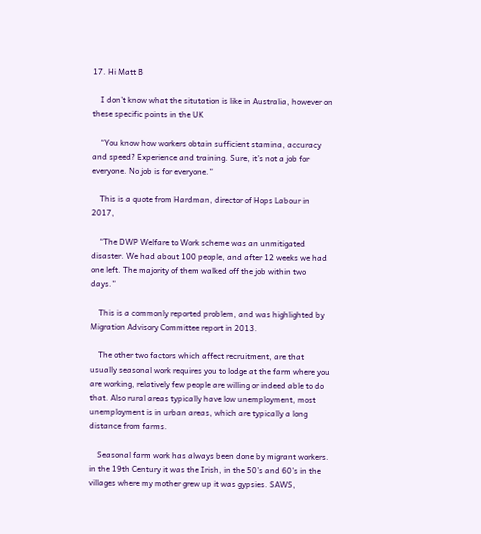17. Hi Matt B

    I don’t know what the situtation is like in Australia, however on these specific points in the UK

    “You know how workers obtain sufficient stamina, accuracy and speed? Experience and training. Sure, it’s not a job for everyone. No job is for everyone.”

    This is a quote from Hardman, director of Hops Labour in 2017,

    “The DWP Welfare to Work scheme was an unmitigated disaster. We had about 100 people, and after 12 weeks we had one left. The majority of them walked off the job within two days.”

    This is a commonly reported problem, and was highlighted by Migration Advisory Committee report in 2013.

    The other two factors which affect recruitment, are that usually seasonal work requires you to lodge at the farm where you are working, relatively few people are willing or indeed able to do that. Also rural areas typically have low unemployment, most unemployment is in urban areas, which are typically a long distance from farms.

    Seasonal farm work has always been done by migrant workers. in the 19th Century it was the Irish, in the 50’s and 60’s in the villages where my mother grew up it was gypsies. SAWS,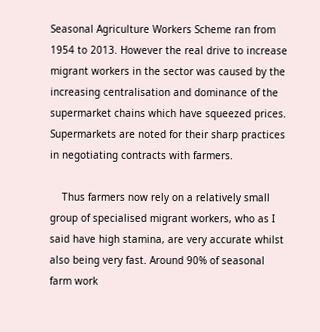Seasonal Agriculture Workers Scheme ran from 1954 to 2013. However the real drive to increase migrant workers in the sector was caused by the increasing centralisation and dominance of the supermarket chains which have squeezed prices. Supermarkets are noted for their sharp practices in negotiating contracts with farmers.

    Thus farmers now rely on a relatively small group of specialised migrant workers, who as I said have high stamina, are very accurate whilst also being very fast. Around 90% of seasonal farm work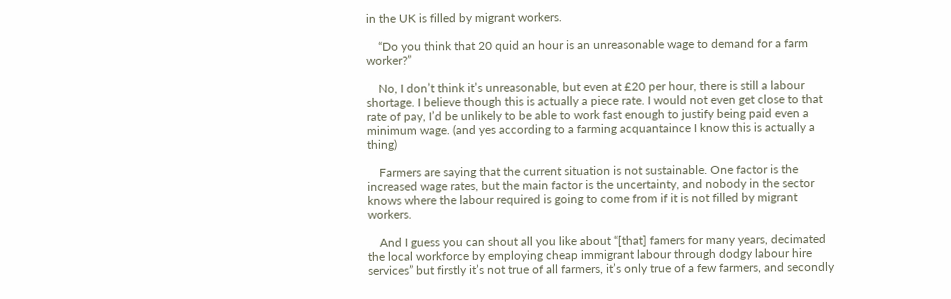in the UK is filled by migrant workers.

    “Do you think that 20 quid an hour is an unreasonable wage to demand for a farm worker?”

    No, I don’t think it’s unreasonable, but even at £20 per hour, there is still a labour shortage. I believe though this is actually a piece rate. I would not even get close to that rate of pay, I’d be unlikely to be able to work fast enough to justify being paid even a minimum wage. (and yes according to a farming acquantaince I know this is actually a thing)

    Farmers are saying that the current situation is not sustainable. One factor is the increased wage rates, but the main factor is the uncertainty, and nobody in the sector knows where the labour required is going to come from if it is not filled by migrant workers.

    And I guess you can shout all you like about “[that] famers for many years, decimated the local workforce by employing cheap immigrant labour through dodgy labour hire services” but firstly it’s not true of all farmers, it’s only true of a few farmers, and secondly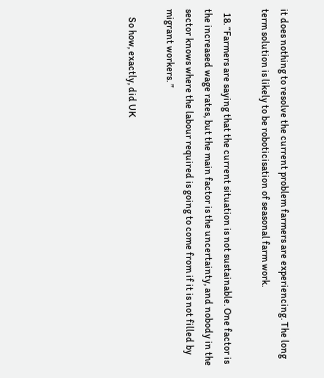it does nothing to resolve the current problem farmers are experiencing. The long term solution is likely to be roboticisation of seasonal farm work.

  18. “Farmers are saying that the current situation is not sustainable. One factor is the increased wage rates, but the main factor is the uncertainty, and nobody in the sector knows where the labour required is going to come from if it is not filled by migrant workers. ”

    So how, exactly, did UK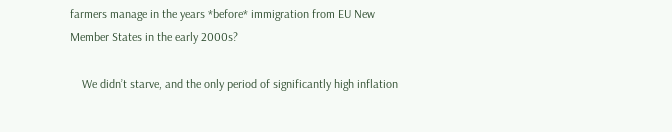farmers manage in the years *before* immigration from EU New Member States in the early 2000s?

    We didn’t starve, and the only period of significantly high inflation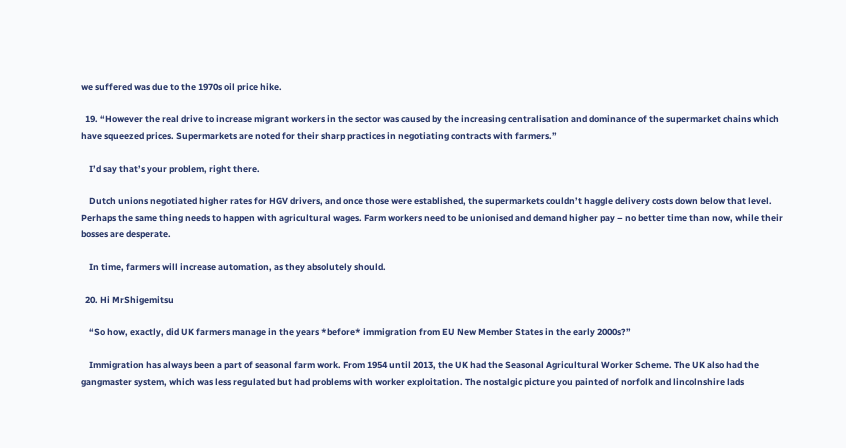we suffered was due to the 1970s oil price hike.

  19. “However the real drive to increase migrant workers in the sector was caused by the increasing centralisation and dominance of the supermarket chains which have squeezed prices. Supermarkets are noted for their sharp practices in negotiating contracts with farmers.”

    I’d say that’s your problem, right there.

    Dutch unions negotiated higher rates for HGV drivers, and once those were established, the supermarkets couldn’t haggle delivery costs down below that level. Perhaps the same thing needs to happen with agricultural wages. Farm workers need to be unionised and demand higher pay – no better time than now, while their bosses are desperate.

    In time, farmers will increase automation, as they absolutely should.

  20. Hi MrShigemitsu

    “So how, exactly, did UK farmers manage in the years *before* immigration from EU New Member States in the early 2000s?”

    Immigration has always been a part of seasonal farm work. From 1954 until 2013, the UK had the Seasonal Agricultural Worker Scheme. The UK also had the gangmaster system, which was less regulated but had problems with worker exploitation. The nostalgic picture you painted of norfolk and lincolnshire lads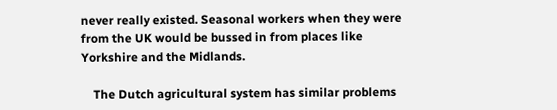never really existed. Seasonal workers when they were from the UK would be bussed in from places like Yorkshire and the Midlands.

    The Dutch agricultural system has similar problems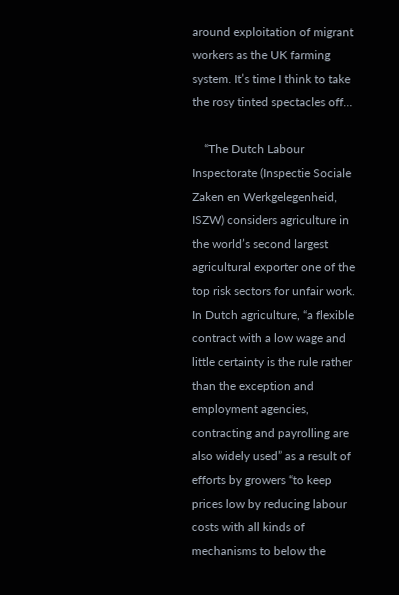around exploitation of migrant workers as the UK farming system. It’s time I think to take the rosy tinted spectacles off…

    “The Dutch Labour Inspectorate (Inspectie Sociale Zaken en Werkgelegenheid, ISZW) considers agriculture in the world’s second largest agricultural exporter one of the top risk sectors for unfair work. In Dutch agriculture, “a flexible contract with a low wage and little certainty is the rule rather than the exception and employment agencies, contracting and payrolling are also widely used” as a result of efforts by growers “to keep prices low by reducing labour costs with all kinds of mechanisms to below the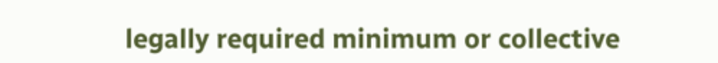legally required minimum or collective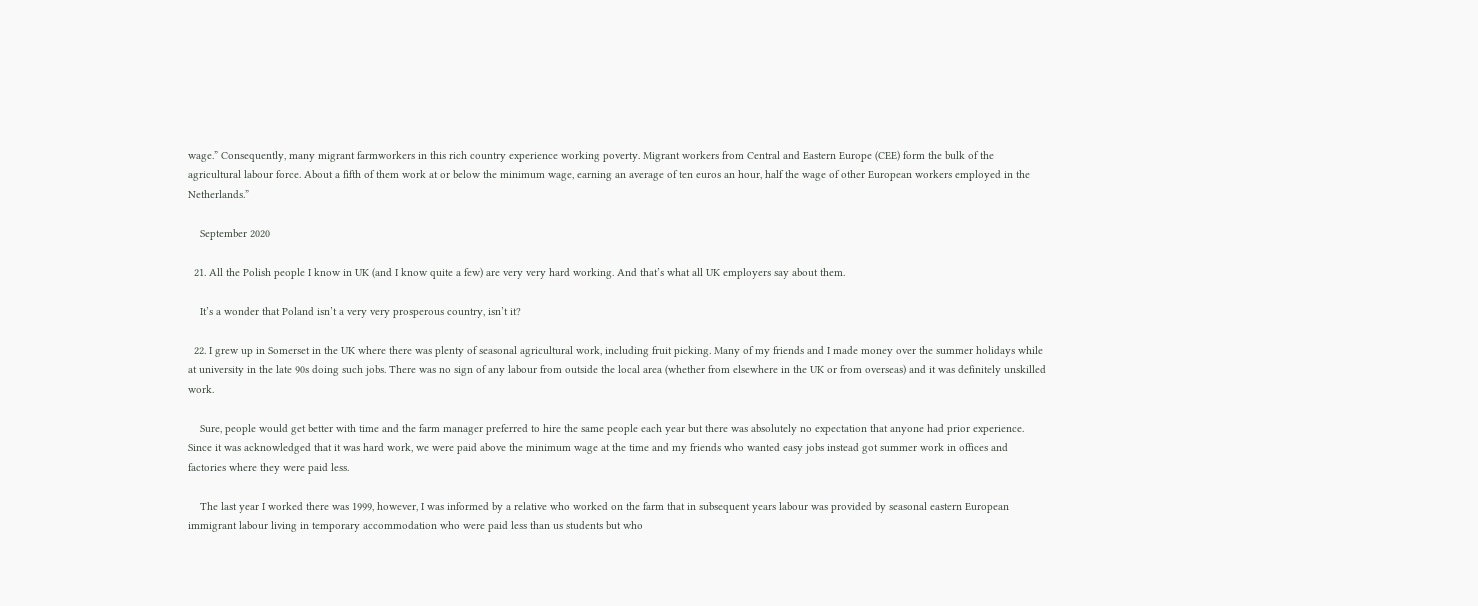wage.” Consequently, many migrant farmworkers in this rich country experience working poverty. Migrant workers from Central and Eastern Europe (CEE) form the bulk of the agricultural labour force. About a fifth of them work at or below the minimum wage, earning an average of ten euros an hour, half the wage of other European workers employed in the Netherlands.”

    September 2020

  21. All the Polish people I know in UK (and I know quite a few) are very very hard working. And that’s what all UK employers say about them.

    It’s a wonder that Poland isn’t a very very prosperous country, isn’t it?

  22. I grew up in Somerset in the UK where there was plenty of seasonal agricultural work, including fruit picking. Many of my friends and I made money over the summer holidays while at university in the late 90s doing such jobs. There was no sign of any labour from outside the local area (whether from elsewhere in the UK or from overseas) and it was definitely unskilled work.

    Sure, people would get better with time and the farm manager preferred to hire the same people each year but there was absolutely no expectation that anyone had prior experience. Since it was acknowledged that it was hard work, we were paid above the minimum wage at the time and my friends who wanted easy jobs instead got summer work in offices and factories where they were paid less.

    The last year I worked there was 1999, however, I was informed by a relative who worked on the farm that in subsequent years labour was provided by seasonal eastern European immigrant labour living in temporary accommodation who were paid less than us students but who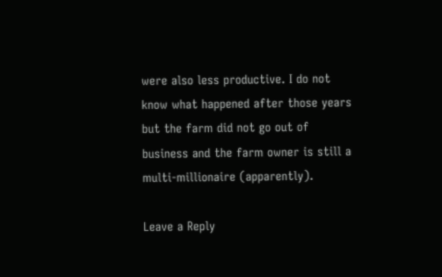were also less productive. I do not know what happened after those years but the farm did not go out of business and the farm owner is still a multi-millionaire (apparently).

Leave a Reply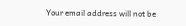Your email address will not be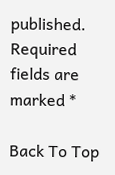published. Required fields are marked *

Back To Top